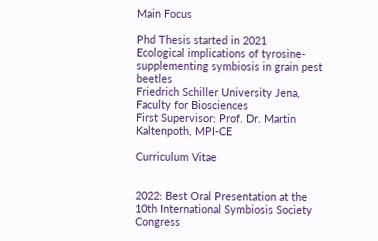Main Focus

Phd Thesis started in 2021
Ecological implications of tyrosine-supplementing symbiosis in grain pest beetles
Friedrich Schiller University Jena, Faculty for Biosciences
First Supervisor: Prof. Dr. Martin Kaltenpoth, MPI-CE

Curriculum Vitae


2022: Best Oral Presentation at the 10th International Symbiosis Society Congress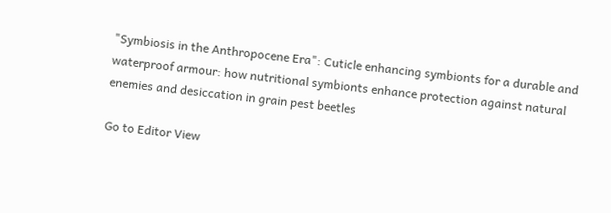"Symbiosis in the Anthropocene Era": Cuticle enhancing symbionts for a durable and waterproof armour: how nutritional symbionts enhance protection against natural enemies and desiccation in grain pest beetles

Go to Editor View